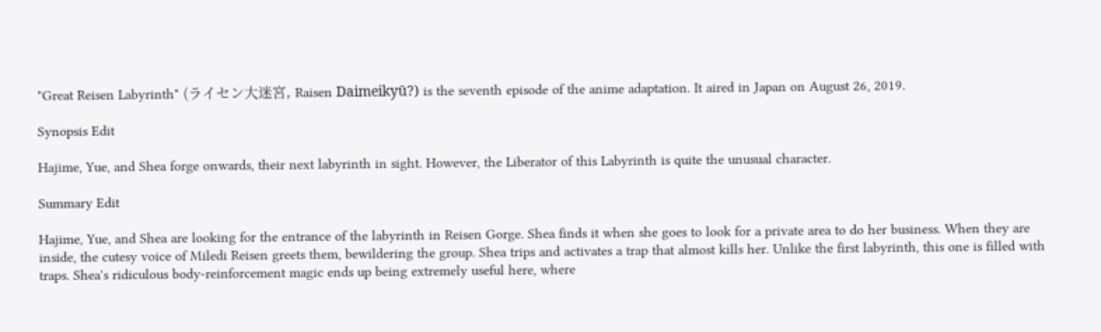"Great Reisen Labyrinth" (ライセン大迷宮, Raisen Daimeikyū?) is the seventh episode of the anime adaptation. It aired in Japan on August 26, 2019.

Synopsis Edit

Hajime, Yue, and Shea forge onwards, their next labyrinth in sight. However, the Liberator of this Labyrinth is quite the unusual character.

Summary Edit

Hajime, Yue, and Shea are looking for the entrance of the labyrinth in Reisen Gorge. Shea finds it when she goes to look for a private area to do her business. When they are inside, the cutesy voice of Miledi Reisen greets them, bewildering the group. Shea trips and activates a trap that almost kills her. Unlike the first labyrinth, this one is filled with traps. Shea's ridiculous body-reinforcement magic ends up being extremely useful here, where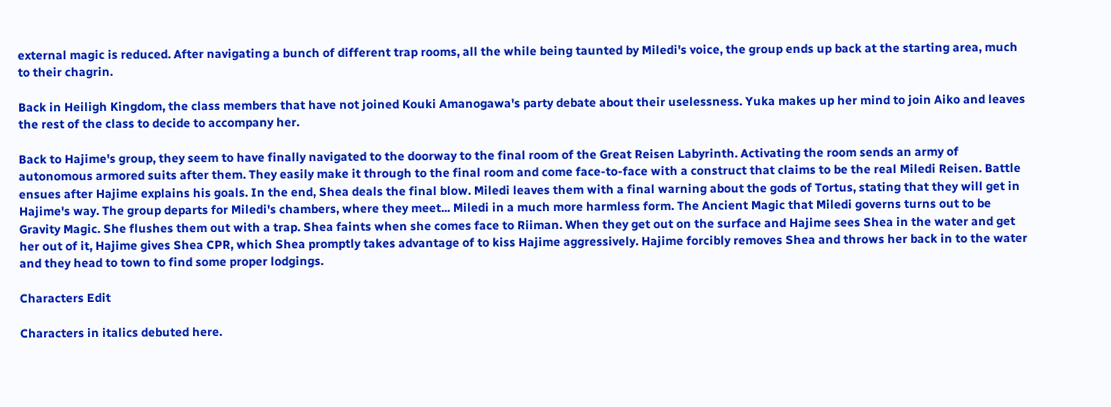external magic is reduced. After navigating a bunch of different trap rooms, all the while being taunted by Miledi's voice, the group ends up back at the starting area, much to their chagrin.

Back in Heiligh Kingdom, the class members that have not joined Kouki Amanogawa's party debate about their uselessness. Yuka makes up her mind to join Aiko and leaves the rest of the class to decide to accompany her.

Back to Hajime's group, they seem to have finally navigated to the doorway to the final room of the Great Reisen Labyrinth. Activating the room sends an army of autonomous armored suits after them. They easily make it through to the final room and come face-to-face with a construct that claims to be the real Miledi Reisen. Battle ensues after Hajime explains his goals. In the end, Shea deals the final blow. Miledi leaves them with a final warning about the gods of Tortus, stating that they will get in Hajime's way. The group departs for Miledi's chambers, where they meet... Miledi in a much more harmless form. The Ancient Magic that Miledi governs turns out to be Gravity Magic. She flushes them out with a trap. Shea faints when she comes face to Riiman. When they get out on the surface and Hajime sees Shea in the water and get her out of it, Hajime gives Shea CPR, which Shea promptly takes advantage of to kiss Hajime aggressively. Hajime forcibly removes Shea and throws her back in to the water and they head to town to find some proper lodgings.

Characters Edit

Characters in italics debuted here.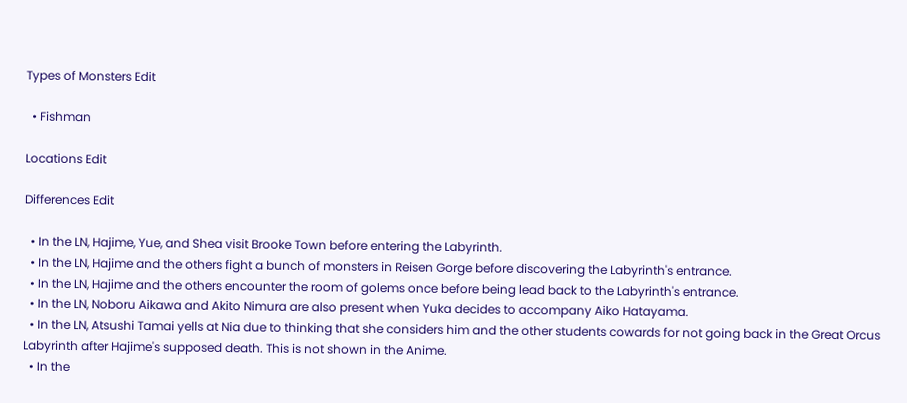Types of Monsters Edit

  • Fishman

Locations Edit

Differences Edit

  • In the LN, Hajime, Yue, and Shea visit Brooke Town before entering the Labyrinth.
  • In the LN, Hajime and the others fight a bunch of monsters in Reisen Gorge before discovering the Labyrinth's entrance.
  • In the LN, Hajime and the others encounter the room of golems once before being lead back to the Labyrinth's entrance.
  • In the LN, Noboru Aikawa and Akito Nimura are also present when Yuka decides to accompany Aiko Hatayama.
  • In the LN, Atsushi Tamai yells at Nia due to thinking that she considers him and the other students cowards for not going back in the Great Orcus Labyrinth after Hajime's supposed death. This is not shown in the Anime.
  • In the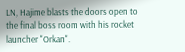LN, Hajime blasts the doors open to the final boss room with his rocket launcher "Orkan".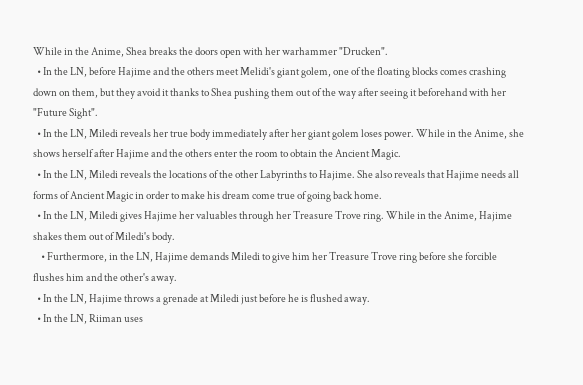While in the Anime, Shea breaks the doors open with her warhammer "Drucken".
  • In the LN, before Hajime and the others meet Melidi's giant golem, one of the floating blocks comes crashing down on them, but they avoid it thanks to Shea pushing them out of the way after seeing it beforehand with her "Future Sight".
  • In the LN, Miledi reveals her true body immediately after her giant golem loses power. While in the Anime, she shows herself after Hajime and the others enter the room to obtain the Ancient Magic.
  • In the LN, Miledi reveals the locations of the other Labyrinths to Hajime. She also reveals that Hajime needs all forms of Ancient Magic in order to make his dream come true of going back home.
  • In the LN, Miledi gives Hajime her valuables through her Treasure Trove ring. While in the Anime, Hajime shakes them out of Miledi's body.
    • Furthermore, in the LN, Hajime demands Miledi to give him her Treasure Trove ring before she forcible flushes him and the other's away.
  • In the LN, Hajime throws a grenade at Miledi just before he is flushed away.
  • In the LN, Riiman uses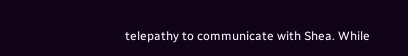telepathy to communicate with Shea. While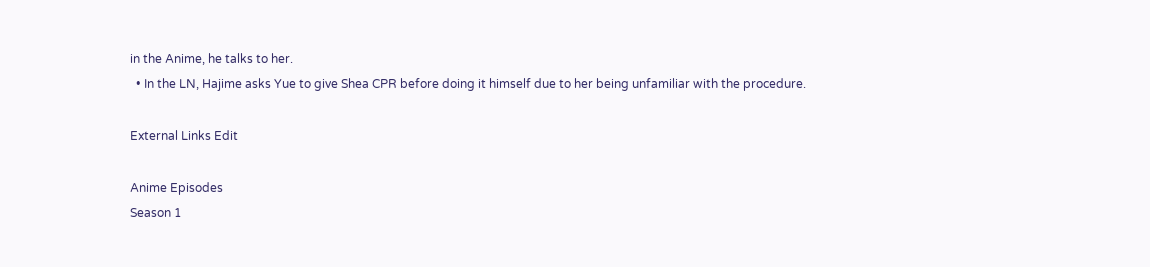in the Anime, he talks to her.
  • In the LN, Hajime asks Yue to give Shea CPR before doing it himself due to her being unfamiliar with the procedure.

External Links Edit

Anime Episodes
Season 1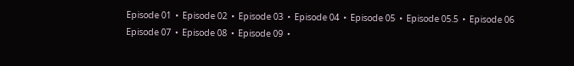Episode 01  •  Episode 02  •  Episode 03  •  Episode 04  •  Episode 05  •  Episode 05.5  •  Episode 06
Episode 07  •  Episode 08  •  Episode 09  •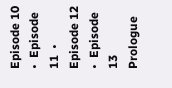Episode 10  •  Episode 11  •  Episode 12  •  Episode 13
Prologue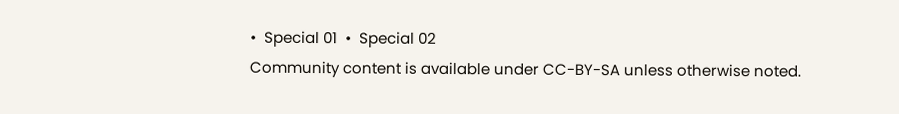•  Special 01  •  Special 02
Community content is available under CC-BY-SA unless otherwise noted.